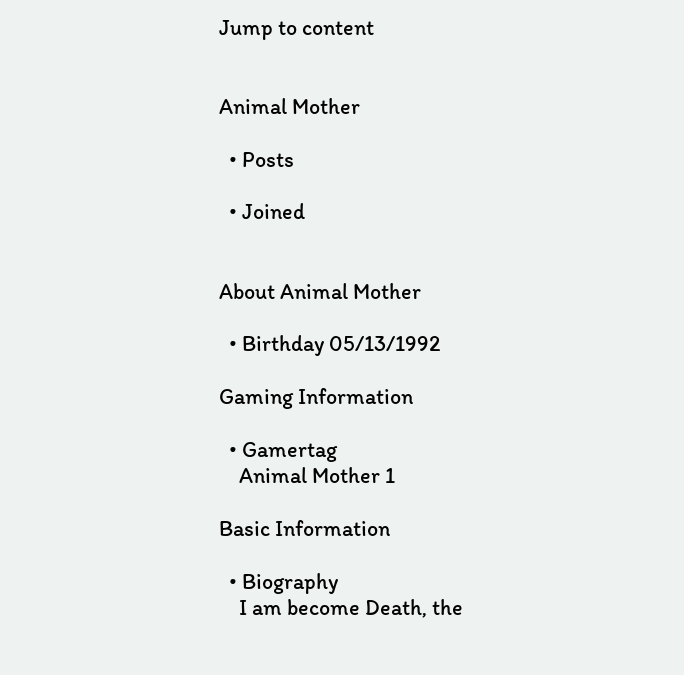Jump to content


Animal Mother

  • Posts

  • Joined


About Animal Mother

  • Birthday 05/13/1992

Gaming Information

  • Gamertag
    Animal Mother 1

Basic Information

  • Biography
    I am become Death, the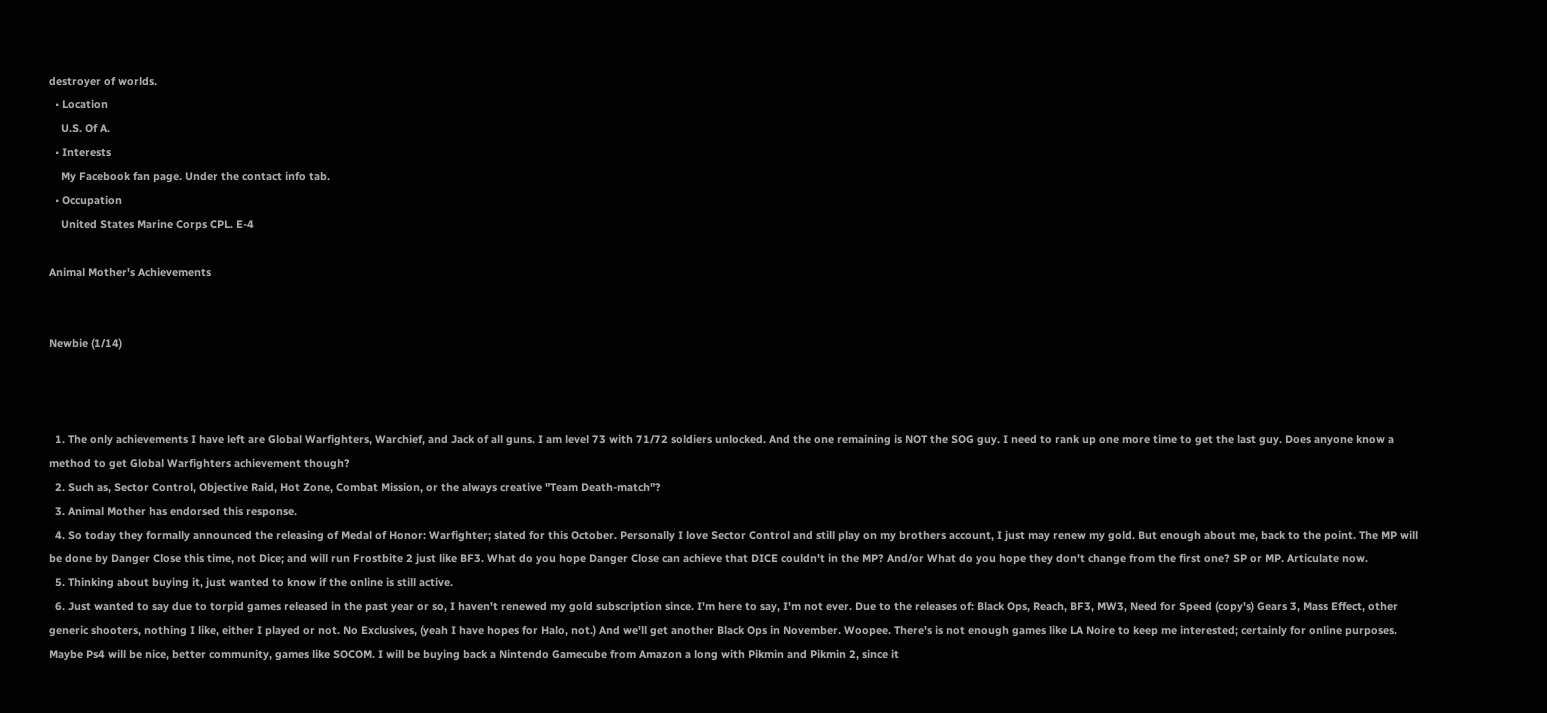destroyer of worlds.
  • Location
    U.S. Of A.
  • Interests
    My Facebook fan page. Under the contact info tab.
  • Occupation
    United States Marine Corps CPL. E-4

Animal Mother's Achievements


Newbie (1/14)



  1. The only achievements I have left are Global Warfighters, Warchief, and Jack of all guns. I am level 73 with 71/72 soldiers unlocked. And the one remaining is NOT the SOG guy. I need to rank up one more time to get the last guy. Does anyone know a method to get Global Warfighters achievement though?
  2. Such as, Sector Control, Objective Raid, Hot Zone, Combat Mission, or the always creative "Team Death-match"?
  3. Animal Mother has endorsed this response.
  4. So today they formally announced the releasing of Medal of Honor: Warfighter; slated for this October. Personally I love Sector Control and still play on my brothers account, I just may renew my gold. But enough about me, back to the point. The MP will be done by Danger Close this time, not Dice; and will run Frostbite 2 just like BF3. What do you hope Danger Close can achieve that DICE couldn't in the MP? And/or What do you hope they don't change from the first one? SP or MP. Articulate now.
  5. Thinking about buying it, just wanted to know if the online is still active.
  6. Just wanted to say due to torpid games released in the past year or so, I haven't renewed my gold subscription since. I'm here to say, I'm not ever. Due to the releases of: Black Ops, Reach, BF3, MW3, Need for Speed (copy's) Gears 3, Mass Effect, other generic shooters, nothing I like, either I played or not. No Exclusives, (yeah I have hopes for Halo, not.) And we'll get another Black Ops in November. Woopee. There's is not enough games like LA Noire to keep me interested; certainly for online purposes. Maybe Ps4 will be nice, better community, games like SOCOM. I will be buying back a Nintendo Gamecube from Amazon a long with Pikmin and Pikmin 2, since it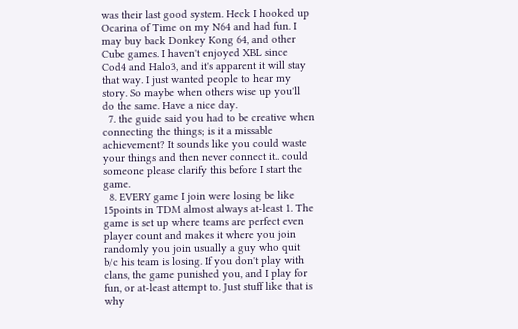was their last good system. Heck I hooked up Ocarina of Time on my N64 and had fun. I may buy back Donkey Kong 64, and other Cube games. I haven't enjoyed XBL since Cod4 and Halo3, and it's apparent it will stay that way. I just wanted people to hear my story. So maybe when others wise up you'll do the same. Have a nice day.
  7. the guide said you had to be creative when connecting the things; is it a missable achievement? It sounds like you could waste your things and then never connect it.. could someone please clarify this before I start the game.
  8. EVERY game I join were losing be like 15points in TDM almost always at-least 1. The game is set up where teams are perfect even player count and makes it where you join randomly you join usually a guy who quit b/c his team is losing. If you don't play with clans, the game punished you, and I play for fun, or at-least attempt to. Just stuff like that is why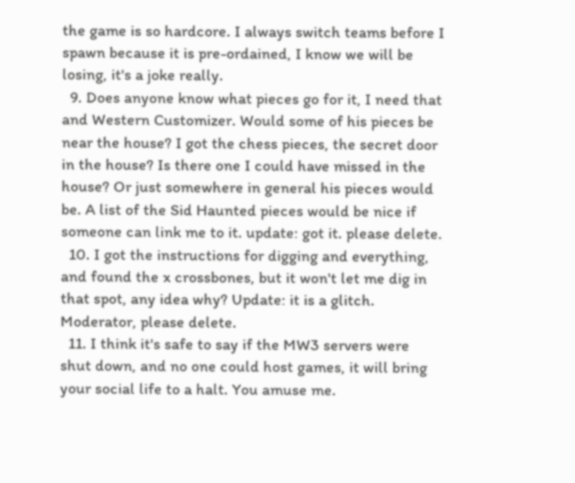the game is so hardcore. I always switch teams before I spawn because it is pre-ordained, I know we will be losing, it's a joke really.
  9. Does anyone know what pieces go for it, I need that and Western Customizer. Would some of his pieces be near the house? I got the chess pieces, the secret door in the house? Is there one I could have missed in the house? Or just somewhere in general his pieces would be. A list of the Sid Haunted pieces would be nice if someone can link me to it. update: got it. please delete.
  10. I got the instructions for digging and everything, and found the x crossbones, but it won't let me dig in that spot, any idea why? Update: it is a glitch. Moderator, please delete.
  11. I think it's safe to say if the MW3 servers were shut down, and no one could host games, it will bring your social life to a halt. You amuse me.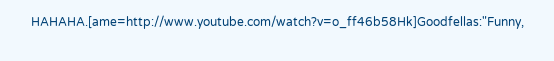HAHAHA.[ame=http://www.youtube.com/watch?v=o_ff46b58Hk]Goodfellas:"Funny,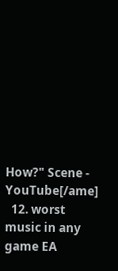How?" Scene - YouTube[/ame]
  12. worst music in any game EA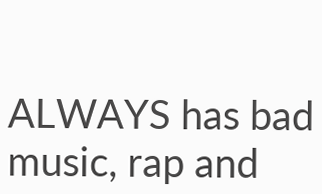ALWAYS has bad music, rap and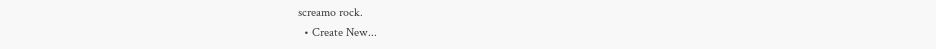screamo rock.
  • Create New...